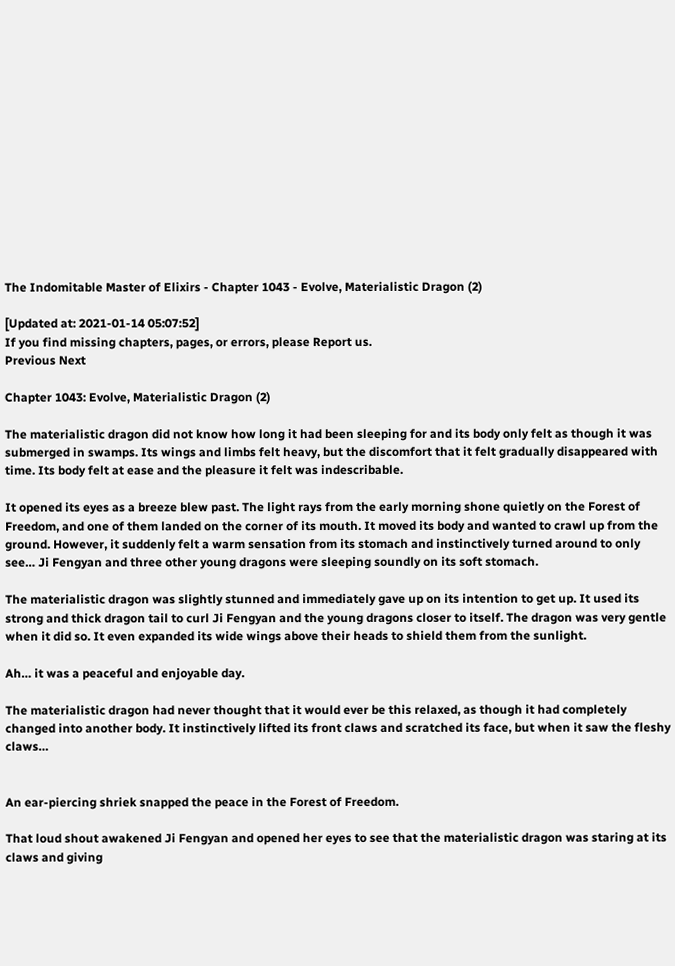The Indomitable Master of Elixirs - Chapter 1043 - Evolve, Materialistic Dragon (2)

[Updated at: 2021-01-14 05:07:52]
If you find missing chapters, pages, or errors, please Report us.
Previous Next

Chapter 1043: Evolve, Materialistic Dragon (2)

The materialistic dragon did not know how long it had been sleeping for and its body only felt as though it was submerged in swamps. Its wings and limbs felt heavy, but the discomfort that it felt gradually disappeared with time. Its body felt at ease and the pleasure it felt was indescribable.

It opened its eyes as a breeze blew past. The light rays from the early morning shone quietly on the Forest of Freedom, and one of them landed on the corner of its mouth. It moved its body and wanted to crawl up from the ground. However, it suddenly felt a warm sensation from its stomach and instinctively turned around to only see… Ji Fengyan and three other young dragons were sleeping soundly on its soft stomach.

The materialistic dragon was slightly stunned and immediately gave up on its intention to get up. It used its strong and thick dragon tail to curl Ji Fengyan and the young dragons closer to itself. The dragon was very gentle when it did so. It even expanded its wide wings above their heads to shield them from the sunlight.

Ah… it was a peaceful and enjoyable day.

The materialistic dragon had never thought that it would ever be this relaxed, as though it had completely changed into another body. It instinctively lifted its front claws and scratched its face, but when it saw the fleshy claws…


An ear-piercing shriek snapped the peace in the Forest of Freedom.

That loud shout awakened Ji Fengyan and opened her eyes to see that the materialistic dragon was staring at its claws and giving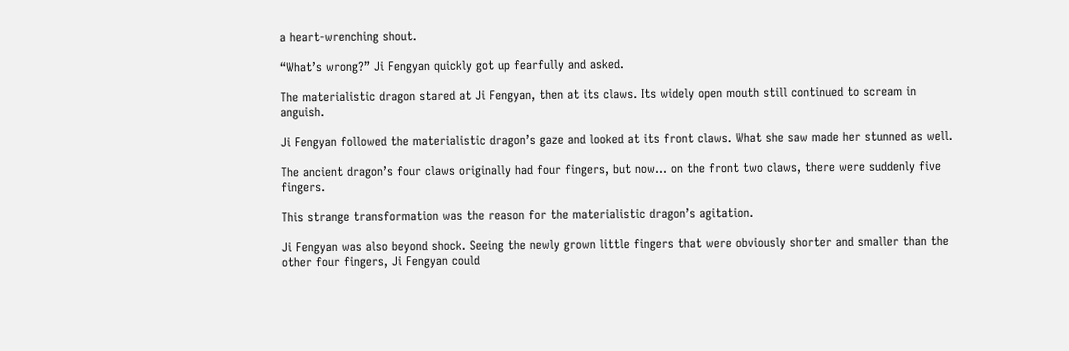a heart-wrenching shout.

“What’s wrong?” Ji Fengyan quickly got up fearfully and asked.

The materialistic dragon stared at Ji Fengyan, then at its claws. Its widely open mouth still continued to scream in anguish.

Ji Fengyan followed the materialistic dragon’s gaze and looked at its front claws. What she saw made her stunned as well.

The ancient dragon’s four claws originally had four fingers, but now… on the front two claws, there were suddenly five fingers.

This strange transformation was the reason for the materialistic dragon’s agitation.

Ji Fengyan was also beyond shock. Seeing the newly grown little fingers that were obviously shorter and smaller than the other four fingers, Ji Fengyan could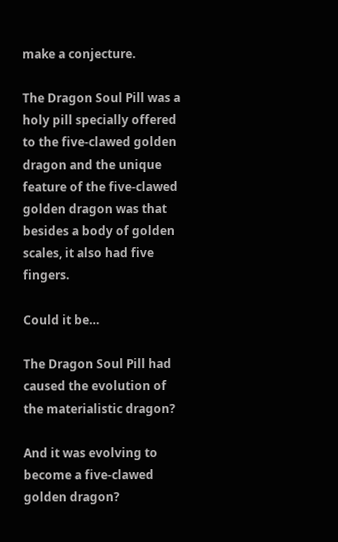make a conjecture.

The Dragon Soul Pill was a holy pill specially offered to the five-clawed golden dragon and the unique feature of the five-clawed golden dragon was that besides a body of golden scales, it also had five fingers.

Could it be…

The Dragon Soul Pill had caused the evolution of the materialistic dragon?

And it was evolving to become a five-clawed golden dragon?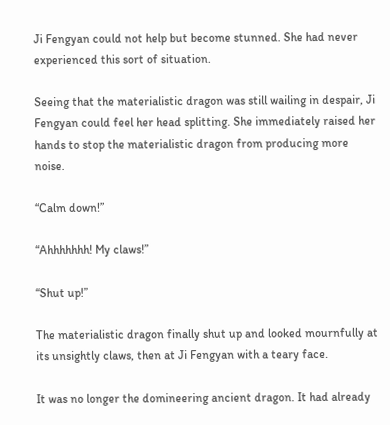Ji Fengyan could not help but become stunned. She had never experienced this sort of situation.

Seeing that the materialistic dragon was still wailing in despair, Ji Fengyan could feel her head splitting. She immediately raised her hands to stop the materialistic dragon from producing more noise.

“Calm down!”

“Ahhhhhhh! My claws!”

“Shut up!”

The materialistic dragon finally shut up and looked mournfully at its unsightly claws, then at Ji Fengyan with a teary face.

It was no longer the domineering ancient dragon. It had already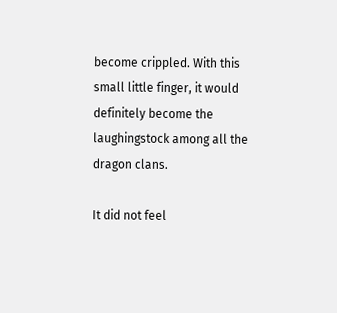become crippled. With this small little finger, it would definitely become the laughingstock among all the dragon clans.

It did not feel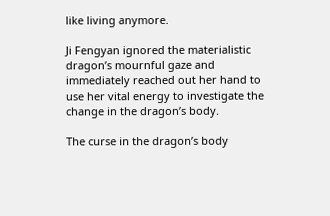like living anymore.

Ji Fengyan ignored the materialistic dragon’s mournful gaze and immediately reached out her hand to use her vital energy to investigate the change in the dragon’s body.

The curse in the dragon’s body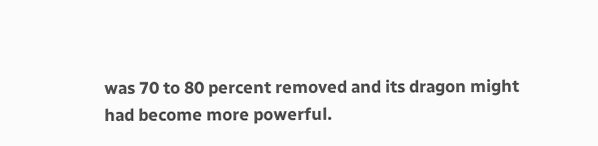was 70 to 80 percent removed and its dragon might had become more powerful.